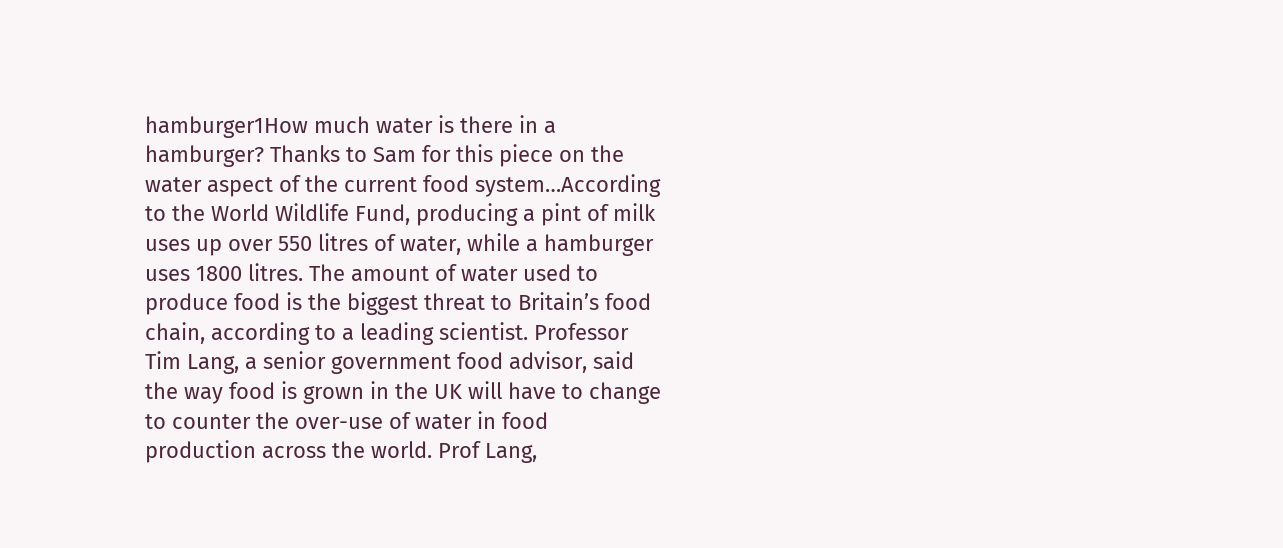hamburger1How much water is there in a hamburger? Thanks to Sam for this piece on the water aspect of the current food system…According to the World Wildlife Fund, producing a pint of milk uses up over 550 litres of water, while a hamburger uses 1800 litres. The amount of water used to produce food is the biggest threat to Britain’s food chain, according to a leading scientist. Professor Tim Lang, a senior government food advisor, said the way food is grown in the UK will have to change to counter the over-use of water in food production across the world. Prof Lang,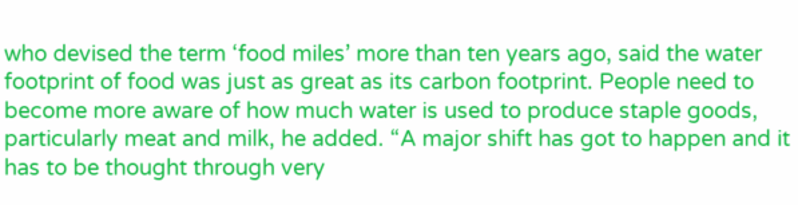who devised the term ‘food miles’ more than ten years ago, said the water footprint of food was just as great as its carbon footprint. People need to become more aware of how much water is used to produce staple goods, particularly meat and milk, he added. “A major shift has got to happen and it has to be thought through very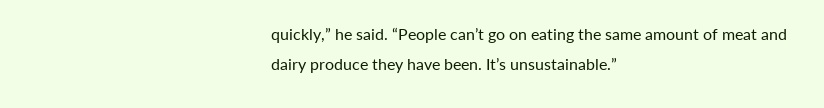quickly,” he said. “People can’t go on eating the same amount of meat and dairy produce they have been. It’s unsustainable.”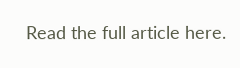Read the full article here.